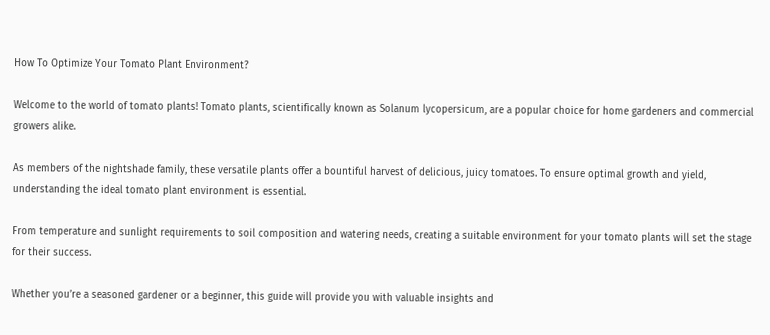How To Optimize Your Tomato Plant Environment?

Welcome to the world of tomato plants! Tomato plants, scientifically known as Solanum lycopersicum, are a popular choice for home gardeners and commercial growers alike.

As members of the nightshade family, these versatile plants offer a bountiful harvest of delicious, juicy tomatoes. To ensure optimal growth and yield, understanding the ideal tomato plant environment is essential.

From temperature and sunlight requirements to soil composition and watering needs, creating a suitable environment for your tomato plants will set the stage for their success.

Whether you’re a seasoned gardener or a beginner, this guide will provide you with valuable insights and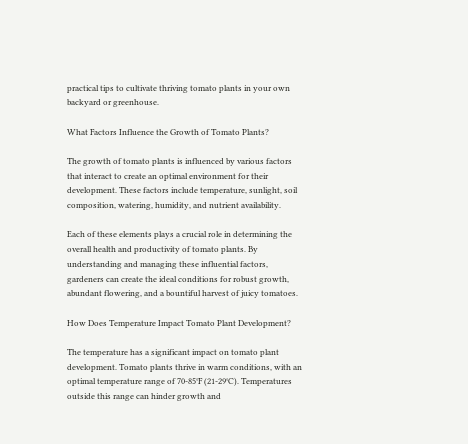practical tips to cultivate thriving tomato plants in your own backyard or greenhouse.

What Factors Influence the Growth of Tomato Plants?

The growth of tomato plants is influenced by various factors that interact to create an optimal environment for their development. These factors include temperature, sunlight, soil composition, watering, humidity, and nutrient availability.

Each of these elements plays a crucial role in determining the overall health and productivity of tomato plants. By understanding and managing these influential factors, gardeners can create the ideal conditions for robust growth, abundant flowering, and a bountiful harvest of juicy tomatoes.

How Does Temperature Impact Tomato Plant Development?

The temperature has a significant impact on tomato plant development. Tomato plants thrive in warm conditions, with an optimal temperature range of 70-85°F (21-29°C). Temperatures outside this range can hinder growth and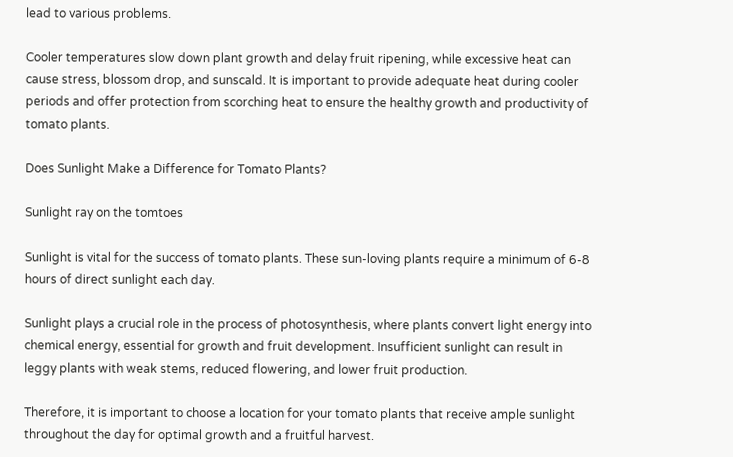lead to various problems.

Cooler temperatures slow down plant growth and delay fruit ripening, while excessive heat can cause stress, blossom drop, and sunscald. It is important to provide adequate heat during cooler periods and offer protection from scorching heat to ensure the healthy growth and productivity of tomato plants.

Does Sunlight Make a Difference for Tomato Plants?

Sunlight ray on the tomtoes

Sunlight is vital for the success of tomato plants. These sun-loving plants require a minimum of 6-8 hours of direct sunlight each day.

Sunlight plays a crucial role in the process of photosynthesis, where plants convert light energy into chemical energy, essential for growth and fruit development. Insufficient sunlight can result in leggy plants with weak stems, reduced flowering, and lower fruit production.

Therefore, it is important to choose a location for your tomato plants that receive ample sunlight throughout the day for optimal growth and a fruitful harvest.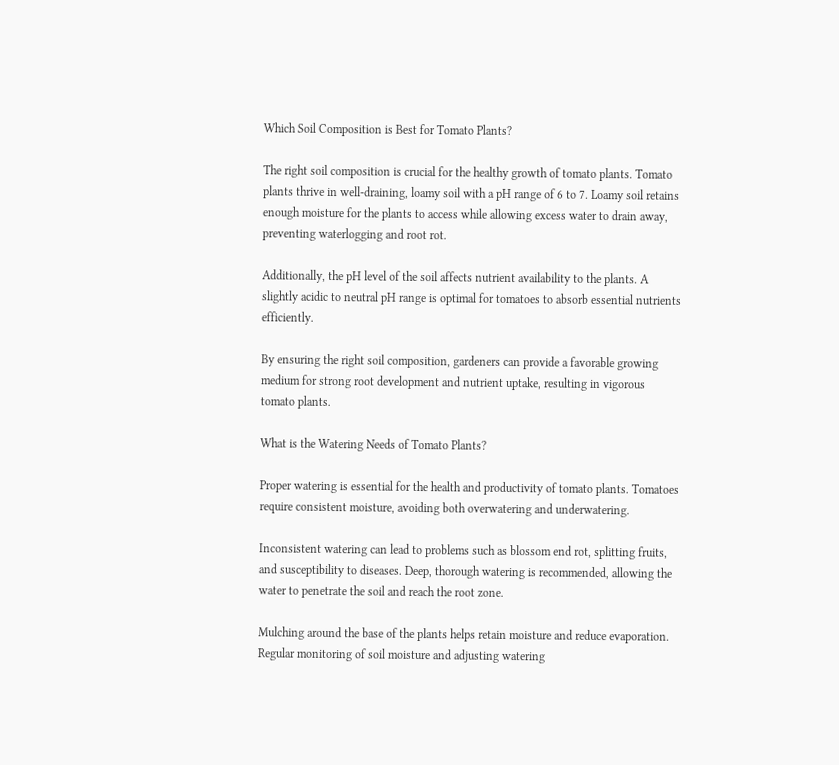Which Soil Composition is Best for Tomato Plants?

The right soil composition is crucial for the healthy growth of tomato plants. Tomato plants thrive in well-draining, loamy soil with a pH range of 6 to 7. Loamy soil retains enough moisture for the plants to access while allowing excess water to drain away, preventing waterlogging and root rot.

Additionally, the pH level of the soil affects nutrient availability to the plants. A slightly acidic to neutral pH range is optimal for tomatoes to absorb essential nutrients efficiently.

By ensuring the right soil composition, gardeners can provide a favorable growing medium for strong root development and nutrient uptake, resulting in vigorous tomato plants.

What is the Watering Needs of Tomato Plants?

Proper watering is essential for the health and productivity of tomato plants. Tomatoes require consistent moisture, avoiding both overwatering and underwatering.

Inconsistent watering can lead to problems such as blossom end rot, splitting fruits, and susceptibility to diseases. Deep, thorough watering is recommended, allowing the water to penetrate the soil and reach the root zone.

Mulching around the base of the plants helps retain moisture and reduce evaporation. Regular monitoring of soil moisture and adjusting watering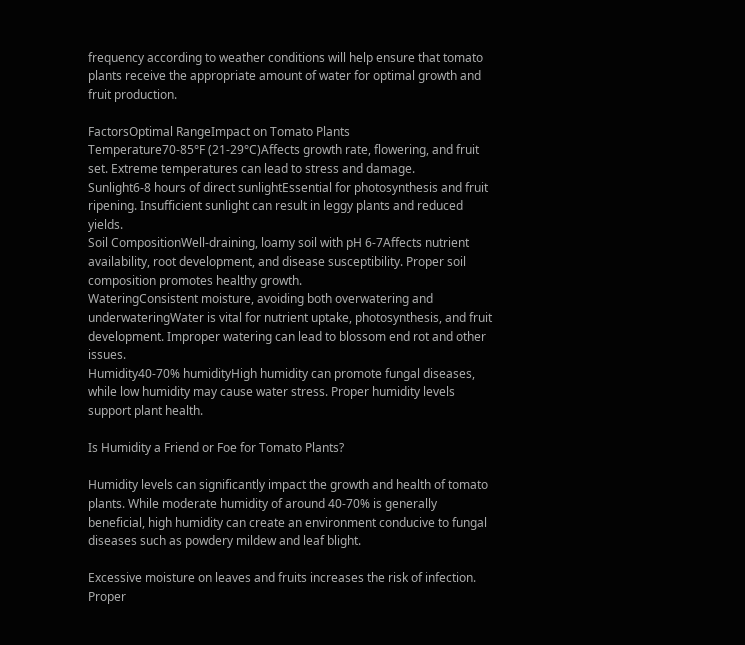frequency according to weather conditions will help ensure that tomato plants receive the appropriate amount of water for optimal growth and fruit production.

FactorsOptimal RangeImpact on Tomato Plants
Temperature70-85°F (21-29°C)Affects growth rate, flowering, and fruit set. Extreme temperatures can lead to stress and damage.
Sunlight6-8 hours of direct sunlightEssential for photosynthesis and fruit ripening. Insufficient sunlight can result in leggy plants and reduced yields.
Soil CompositionWell-draining, loamy soil with pH 6-7Affects nutrient availability, root development, and disease susceptibility. Proper soil composition promotes healthy growth.
WateringConsistent moisture, avoiding both overwatering and underwateringWater is vital for nutrient uptake, photosynthesis, and fruit development. Improper watering can lead to blossom end rot and other issues.
Humidity40-70% humidityHigh humidity can promote fungal diseases, while low humidity may cause water stress. Proper humidity levels support plant health.

Is Humidity a Friend or Foe for Tomato Plants?

Humidity levels can significantly impact the growth and health of tomato plants. While moderate humidity of around 40-70% is generally beneficial, high humidity can create an environment conducive to fungal diseases such as powdery mildew and leaf blight.

Excessive moisture on leaves and fruits increases the risk of infection. Proper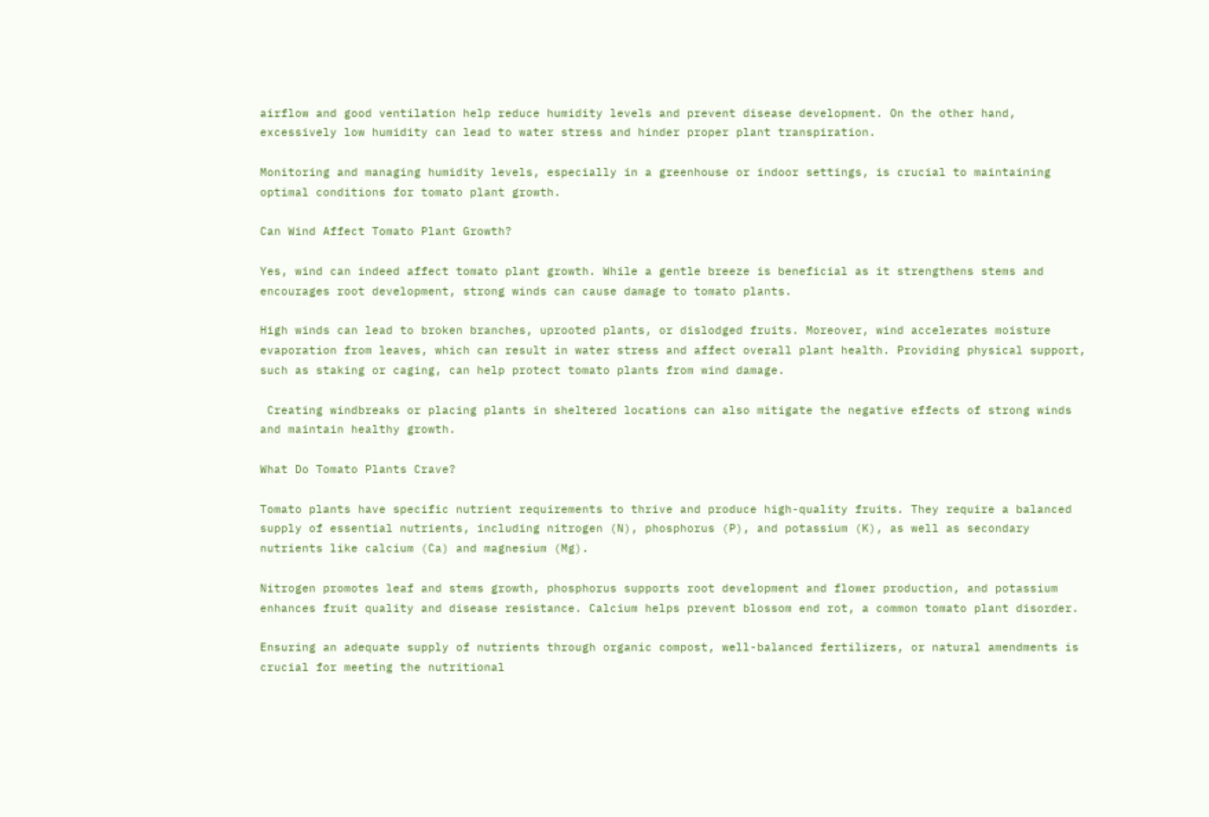airflow and good ventilation help reduce humidity levels and prevent disease development. On the other hand, excessively low humidity can lead to water stress and hinder proper plant transpiration.

Monitoring and managing humidity levels, especially in a greenhouse or indoor settings, is crucial to maintaining optimal conditions for tomato plant growth.

Can Wind Affect Tomato Plant Growth?

Yes, wind can indeed affect tomato plant growth. While a gentle breeze is beneficial as it strengthens stems and encourages root development, strong winds can cause damage to tomato plants.

High winds can lead to broken branches, uprooted plants, or dislodged fruits. Moreover, wind accelerates moisture evaporation from leaves, which can result in water stress and affect overall plant health. Providing physical support, such as staking or caging, can help protect tomato plants from wind damage.

 Creating windbreaks or placing plants in sheltered locations can also mitigate the negative effects of strong winds and maintain healthy growth.

What Do Tomato Plants Crave?

Tomato plants have specific nutrient requirements to thrive and produce high-quality fruits. They require a balanced supply of essential nutrients, including nitrogen (N), phosphorus (P), and potassium (K), as well as secondary nutrients like calcium (Ca) and magnesium (Mg).

Nitrogen promotes leaf and stems growth, phosphorus supports root development and flower production, and potassium enhances fruit quality and disease resistance. Calcium helps prevent blossom end rot, a common tomato plant disorder.

Ensuring an adequate supply of nutrients through organic compost, well-balanced fertilizers, or natural amendments is crucial for meeting the nutritional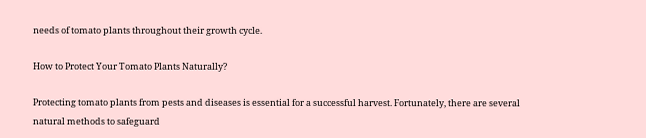needs of tomato plants throughout their growth cycle.

How to Protect Your Tomato Plants Naturally?

Protecting tomato plants from pests and diseases is essential for a successful harvest. Fortunately, there are several natural methods to safeguard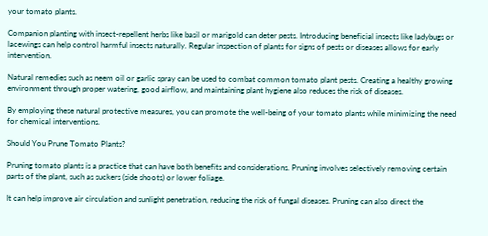your tomato plants.

Companion planting with insect-repellent herbs like basil or marigold can deter pests. Introducing beneficial insects like ladybugs or lacewings can help control harmful insects naturally. Regular inspection of plants for signs of pests or diseases allows for early intervention.

Natural remedies such as neem oil or garlic spray can be used to combat common tomato plant pests. Creating a healthy growing environment through proper watering, good airflow, and maintaining plant hygiene also reduces the risk of diseases.

By employing these natural protective measures, you can promote the well-being of your tomato plants while minimizing the need for chemical interventions.

Should You Prune Tomato Plants?

Pruning tomato plants is a practice that can have both benefits and considerations. Pruning involves selectively removing certain parts of the plant, such as suckers (side shoots) or lower foliage.

It can help improve air circulation and sunlight penetration, reducing the risk of fungal diseases. Pruning can also direct the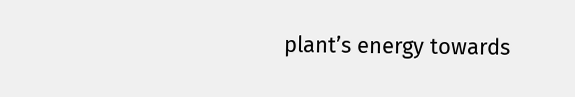plant’s energy towards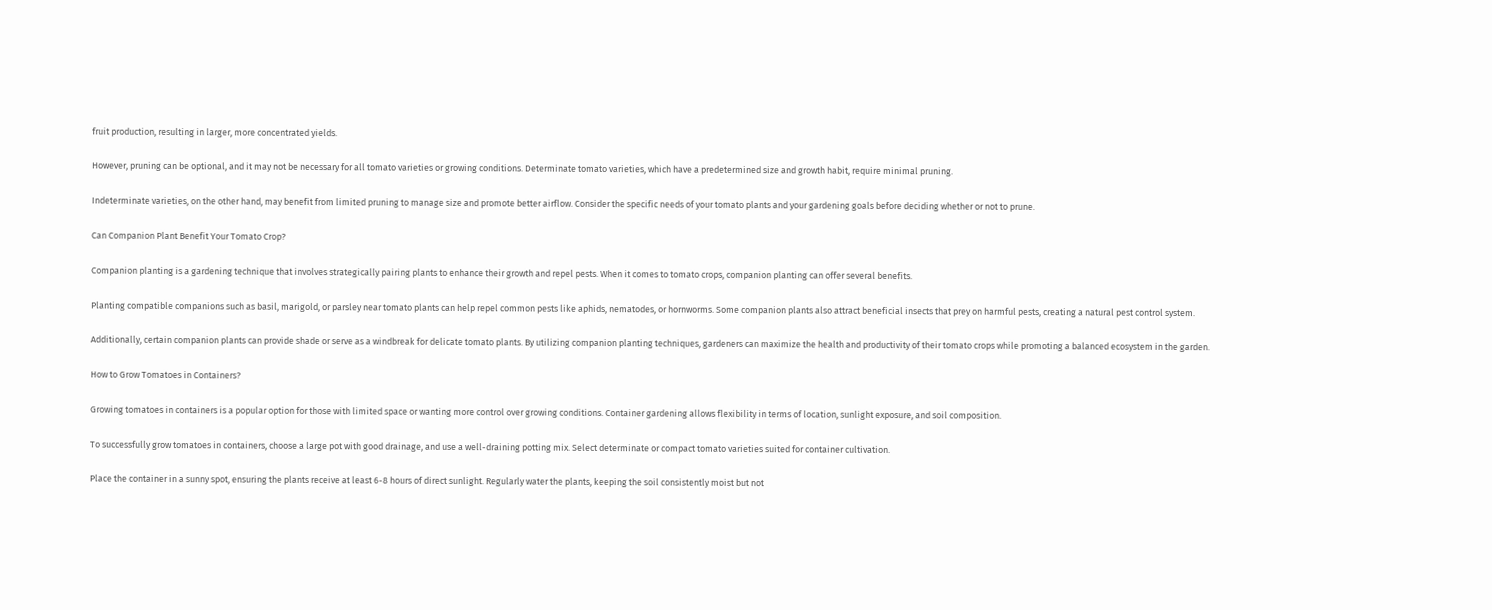fruit production, resulting in larger, more concentrated yields.

However, pruning can be optional, and it may not be necessary for all tomato varieties or growing conditions. Determinate tomato varieties, which have a predetermined size and growth habit, require minimal pruning.

Indeterminate varieties, on the other hand, may benefit from limited pruning to manage size and promote better airflow. Consider the specific needs of your tomato plants and your gardening goals before deciding whether or not to prune.

Can Companion Plant Benefit Your Tomato Crop?

Companion planting is a gardening technique that involves strategically pairing plants to enhance their growth and repel pests. When it comes to tomato crops, companion planting can offer several benefits.

Planting compatible companions such as basil, marigold, or parsley near tomato plants can help repel common pests like aphids, nematodes, or hornworms. Some companion plants also attract beneficial insects that prey on harmful pests, creating a natural pest control system.

Additionally, certain companion plants can provide shade or serve as a windbreak for delicate tomato plants. By utilizing companion planting techniques, gardeners can maximize the health and productivity of their tomato crops while promoting a balanced ecosystem in the garden.

How to Grow Tomatoes in Containers?

Growing tomatoes in containers is a popular option for those with limited space or wanting more control over growing conditions. Container gardening allows flexibility in terms of location, sunlight exposure, and soil composition.

To successfully grow tomatoes in containers, choose a large pot with good drainage, and use a well-draining potting mix. Select determinate or compact tomato varieties suited for container cultivation.

Place the container in a sunny spot, ensuring the plants receive at least 6-8 hours of direct sunlight. Regularly water the plants, keeping the soil consistently moist but not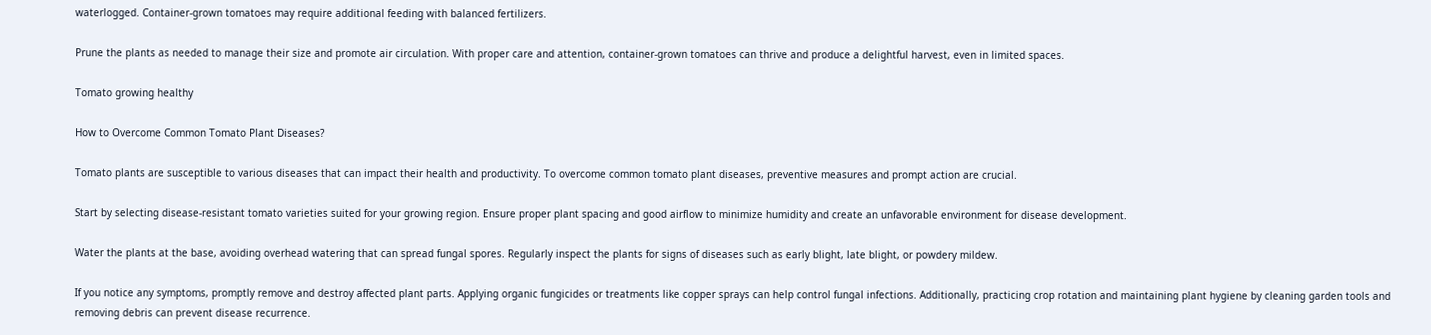waterlogged. Container-grown tomatoes may require additional feeding with balanced fertilizers.

Prune the plants as needed to manage their size and promote air circulation. With proper care and attention, container-grown tomatoes can thrive and produce a delightful harvest, even in limited spaces.

Tomato growing healthy

How to Overcome Common Tomato Plant Diseases?

Tomato plants are susceptible to various diseases that can impact their health and productivity. To overcome common tomato plant diseases, preventive measures and prompt action are crucial.

Start by selecting disease-resistant tomato varieties suited for your growing region. Ensure proper plant spacing and good airflow to minimize humidity and create an unfavorable environment for disease development.

Water the plants at the base, avoiding overhead watering that can spread fungal spores. Regularly inspect the plants for signs of diseases such as early blight, late blight, or powdery mildew.

If you notice any symptoms, promptly remove and destroy affected plant parts. Applying organic fungicides or treatments like copper sprays can help control fungal infections. Additionally, practicing crop rotation and maintaining plant hygiene by cleaning garden tools and removing debris can prevent disease recurrence.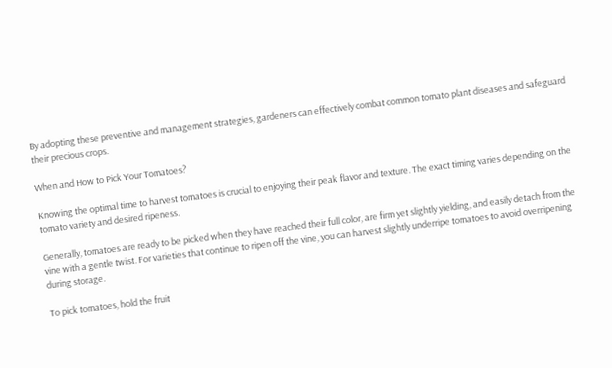By adopting these preventive and management strategies, gardeners can effectively combat common tomato plant diseases and safeguard their precious crops.

When and How to Pick Your Tomatoes?

Knowing the optimal time to harvest tomatoes is crucial to enjoying their peak flavor and texture. The exact timing varies depending on the tomato variety and desired ripeness.

Generally, tomatoes are ready to be picked when they have reached their full color, are firm yet slightly yielding, and easily detach from the vine with a gentle twist. For varieties that continue to ripen off the vine, you can harvest slightly underripe tomatoes to avoid overripening during storage.

To pick tomatoes, hold the fruit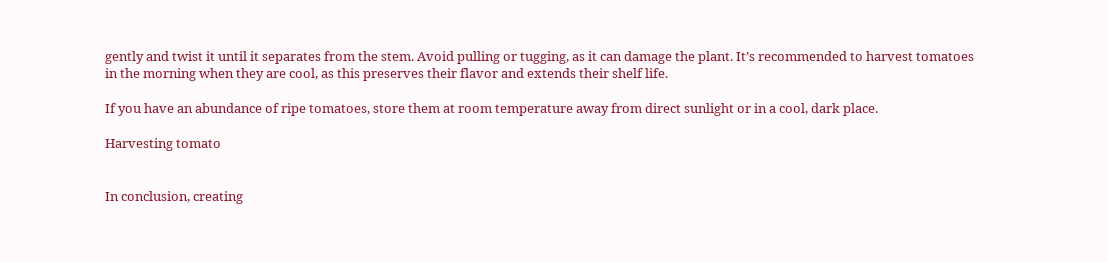gently and twist it until it separates from the stem. Avoid pulling or tugging, as it can damage the plant. It’s recommended to harvest tomatoes in the morning when they are cool, as this preserves their flavor and extends their shelf life.

If you have an abundance of ripe tomatoes, store them at room temperature away from direct sunlight or in a cool, dark place.

Harvesting tomato


In conclusion, creating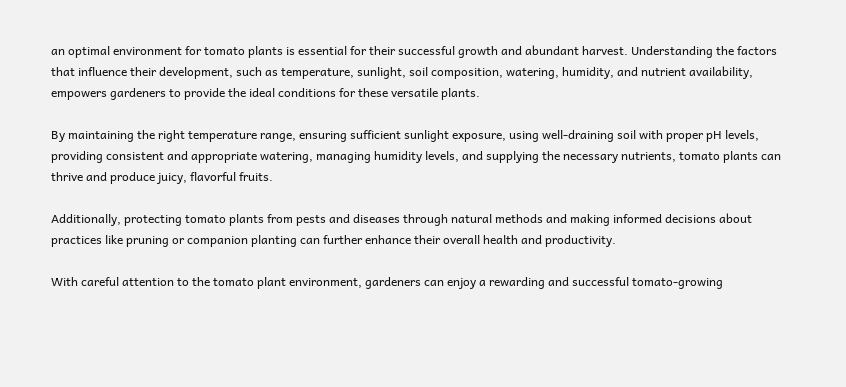an optimal environment for tomato plants is essential for their successful growth and abundant harvest. Understanding the factors that influence their development, such as temperature, sunlight, soil composition, watering, humidity, and nutrient availability, empowers gardeners to provide the ideal conditions for these versatile plants.

By maintaining the right temperature range, ensuring sufficient sunlight exposure, using well-draining soil with proper pH levels, providing consistent and appropriate watering, managing humidity levels, and supplying the necessary nutrients, tomato plants can thrive and produce juicy, flavorful fruits.

Additionally, protecting tomato plants from pests and diseases through natural methods and making informed decisions about practices like pruning or companion planting can further enhance their overall health and productivity.

With careful attention to the tomato plant environment, gardeners can enjoy a rewarding and successful tomato-growing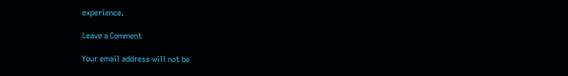experience.

Leave a Comment

Your email address will not be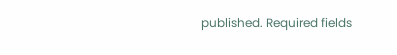published. Required fields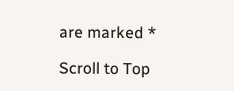are marked *

Scroll to Top